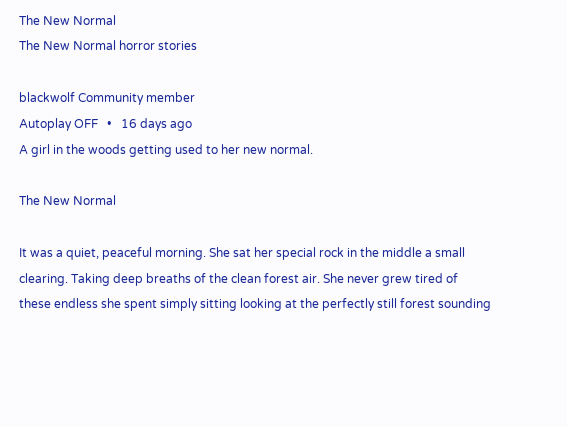The New Normal
The New Normal horror stories

blackwolf Community member
Autoplay OFF   •   16 days ago
A girl in the woods getting used to her new normal.

The New Normal

It was a quiet, peaceful morning. She sat her special rock in the middle a small clearing. Taking deep breaths of the clean forest air. She never grew tired of these endless she spent simply sitting looking at the perfectly still forest sounding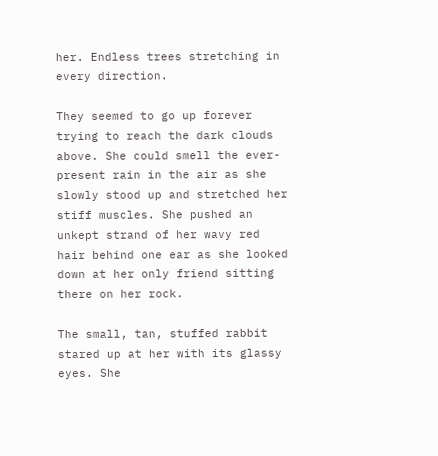her. Endless trees stretching in every direction.

They seemed to go up forever trying to reach the dark clouds above. She could smell the ever-present rain in the air as she slowly stood up and stretched her stiff muscles. She pushed an unkept strand of her wavy red hair behind one ear as she looked down at her only friend sitting there on her rock.

The small, tan, stuffed rabbit stared up at her with its glassy eyes. She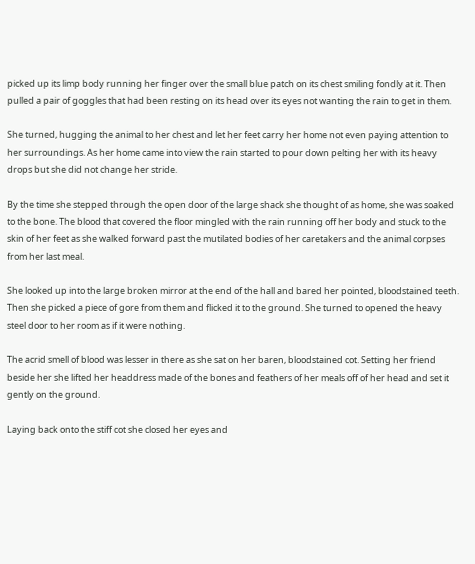picked up its limp body running her finger over the small blue patch on its chest smiling fondly at it. Then pulled a pair of goggles that had been resting on its head over its eyes not wanting the rain to get in them.

She turned, hugging the animal to her chest and let her feet carry her home not even paying attention to her surroundings. As her home came into view the rain started to pour down pelting her with its heavy drops but she did not change her stride.

By the time she stepped through the open door of the large shack she thought of as home, she was soaked to the bone. The blood that covered the floor mingled with the rain running off her body and stuck to the skin of her feet as she walked forward past the mutilated bodies of her caretakers and the animal corpses from her last meal.

She looked up into the large broken mirror at the end of the hall and bared her pointed, bloodstained teeth. Then she picked a piece of gore from them and flicked it to the ground. She turned to opened the heavy steel door to her room as if it were nothing.

The acrid smell of blood was lesser in there as she sat on her baren, bloodstained cot. Setting her friend beside her she lifted her headdress made of the bones and feathers of her meals off of her head and set it gently on the ground.

Laying back onto the stiff cot she closed her eyes and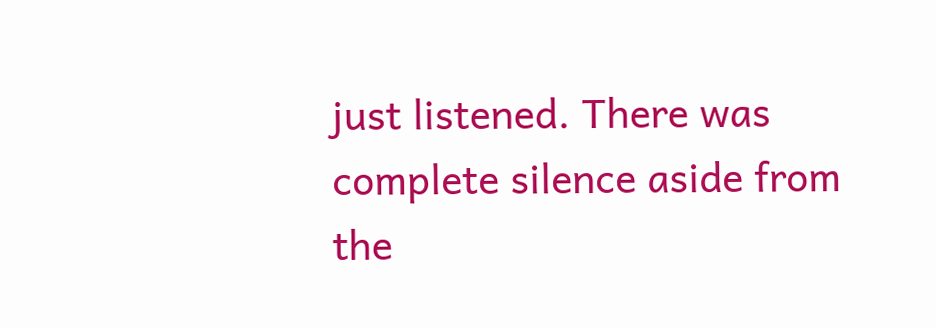just listened. There was complete silence aside from the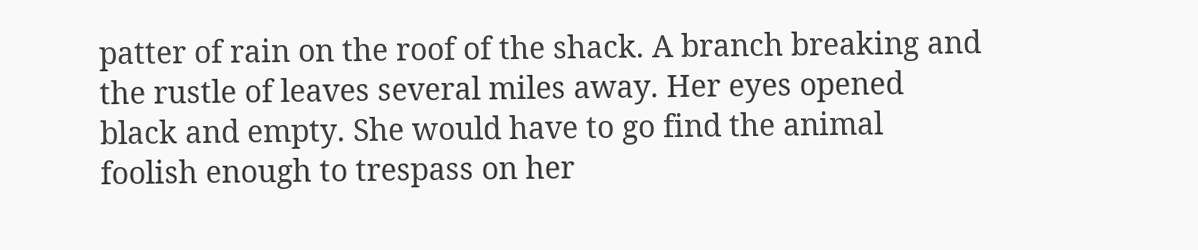patter of rain on the roof of the shack. A branch breaking and the rustle of leaves several miles away. Her eyes opened black and empty. She would have to go find the animal foolish enough to trespass on her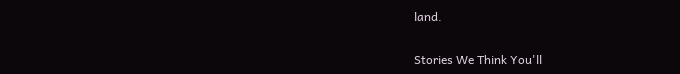land.

Stories We Think You'll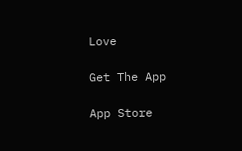Love

Get The App

App Store